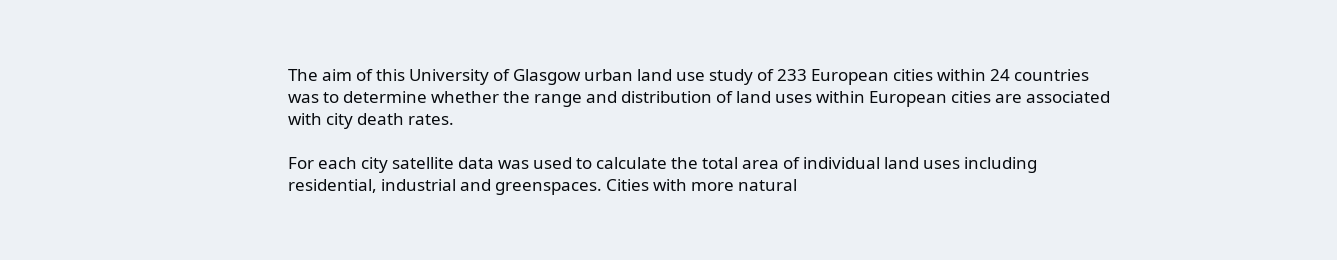The aim of this University of Glasgow urban land use study of 233 European cities within 24 countries was to determine whether the range and distribution of land uses within European cities are associated with city death rates.

For each city satellite data was used to calculate the total area of individual land uses including residential, industrial and greenspaces. Cities with more natural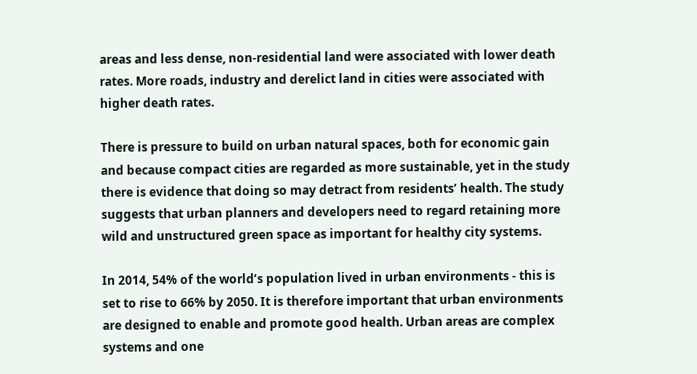areas and less dense, non-residential land were associated with lower death rates. More roads, industry and derelict land in cities were associated with higher death rates.

There is pressure to build on urban natural spaces, both for economic gain and because compact cities are regarded as more sustainable, yet in the study there is evidence that doing so may detract from residents’ health. The study suggests that urban planners and developers need to regard retaining more wild and unstructured green space as important for healthy city systems.

In 2014, 54% of the world’s population lived in urban environments - this is set to rise to 66% by 2050. It is therefore important that urban environments are designed to enable and promote good health. Urban areas are complex systems and one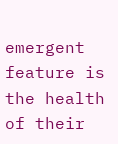emergent feature is the health of their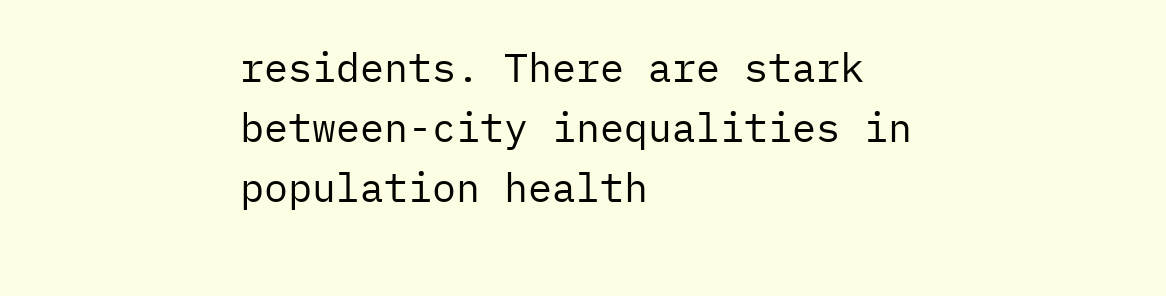residents. There are stark between-city inequalities in population health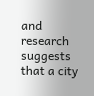and research suggests that a city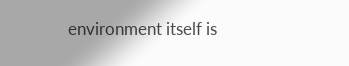environment itself is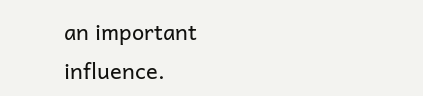an important influence.